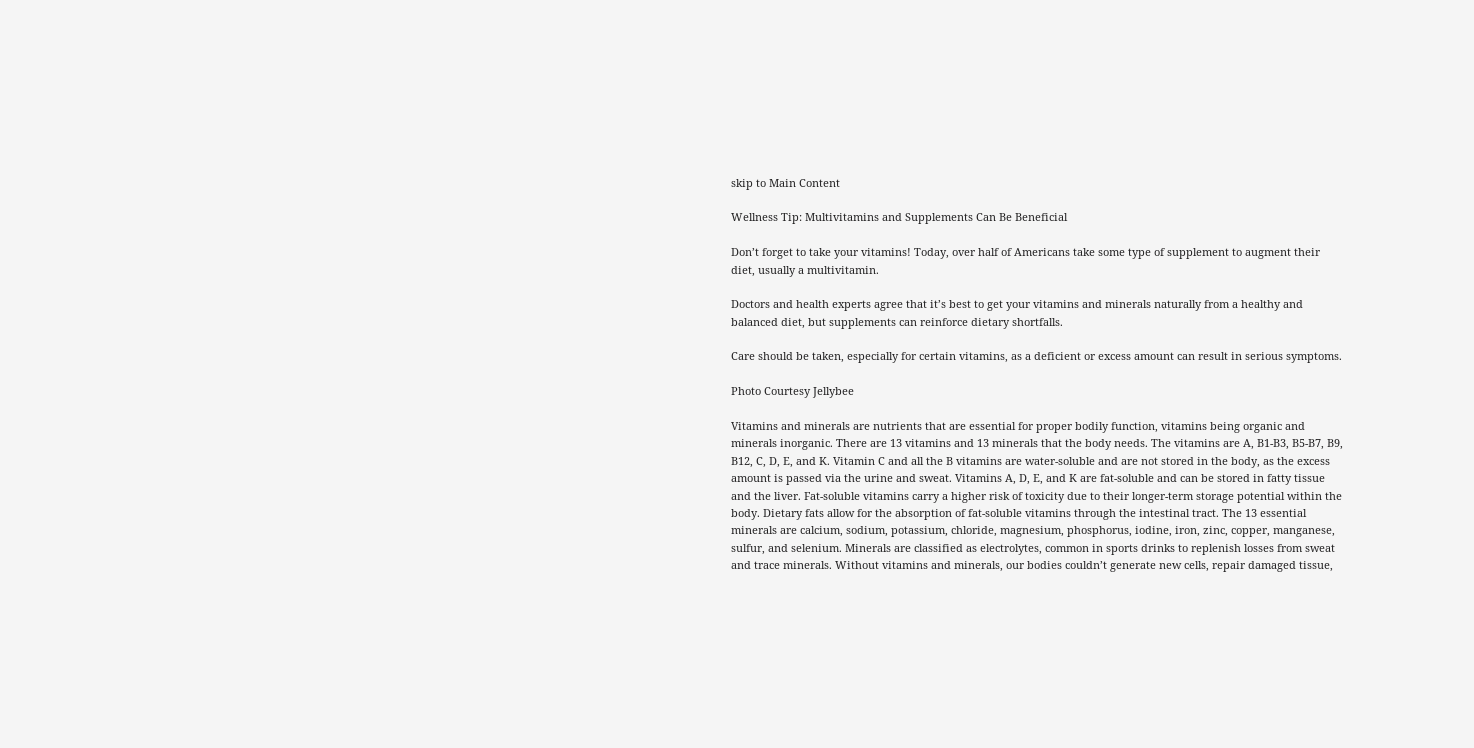skip to Main Content

Wellness Tip: Multivitamins and Supplements Can Be Beneficial

Don’t forget to take your vitamins! Today, over half of Americans take some type of supplement to augment their diet, usually a multivitamin.

Doctors and health experts agree that it’s best to get your vitamins and minerals naturally from a healthy and balanced diet, but supplements can reinforce dietary shortfalls.

Care should be taken, especially for certain vitamins, as a deficient or excess amount can result in serious symptoms.

Photo Courtesy Jellybee

Vitamins and minerals are nutrients that are essential for proper bodily function, vitamins being organic and minerals inorganic. There are 13 vitamins and 13 minerals that the body needs. The vitamins are A, B1-B3, B5-B7, B9, B12, C, D, E, and K. Vitamin C and all the B vitamins are water-soluble and are not stored in the body, as the excess amount is passed via the urine and sweat. Vitamins A, D, E, and K are fat-soluble and can be stored in fatty tissue and the liver. Fat-soluble vitamins carry a higher risk of toxicity due to their longer-term storage potential within the body. Dietary fats allow for the absorption of fat-soluble vitamins through the intestinal tract. The 13 essential minerals are calcium, sodium, potassium, chloride, magnesium, phosphorus, iodine, iron, zinc, copper, manganese, sulfur, and selenium. Minerals are classified as electrolytes, common in sports drinks to replenish losses from sweat and trace minerals. Without vitamins and minerals, our bodies couldn’t generate new cells, repair damaged tissue,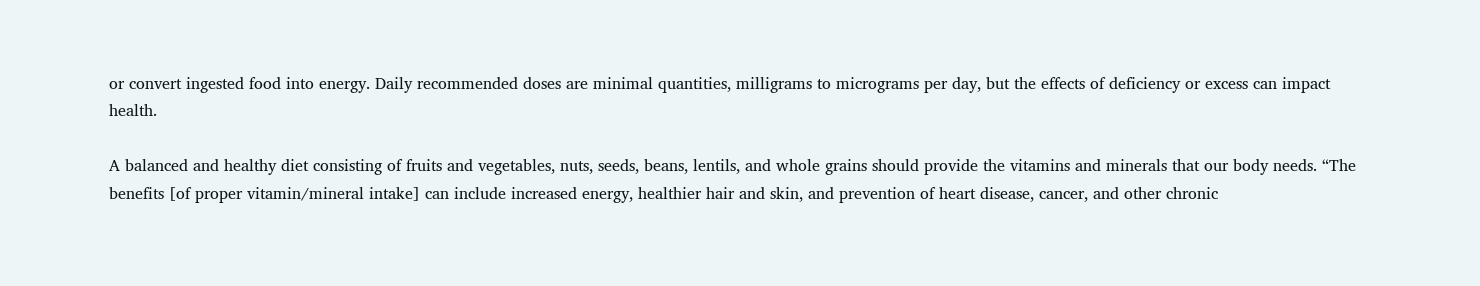or convert ingested food into energy. Daily recommended doses are minimal quantities, milligrams to micrograms per day, but the effects of deficiency or excess can impact health.

A balanced and healthy diet consisting of fruits and vegetables, nuts, seeds, beans, lentils, and whole grains should provide the vitamins and minerals that our body needs. “The benefits [of proper vitamin/mineral intake] can include increased energy, healthier hair and skin, and prevention of heart disease, cancer, and other chronic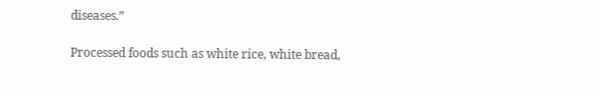diseases.”

Processed foods such as white rice, white bread,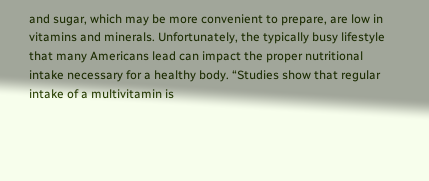and sugar, which may be more convenient to prepare, are low in vitamins and minerals. Unfortunately, the typically busy lifestyle that many Americans lead can impact the proper nutritional intake necessary for a healthy body. “Studies show that regular intake of a multivitamin is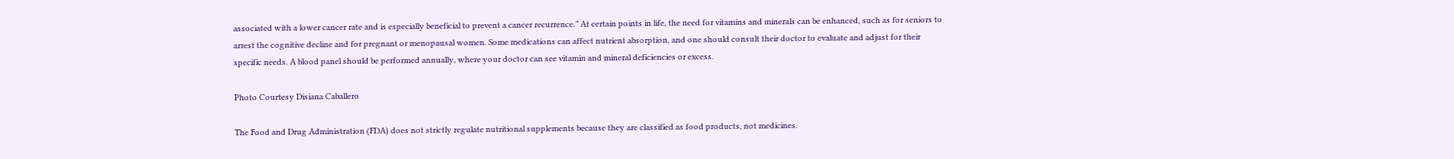associated with a lower cancer rate and is especially beneficial to prevent a cancer recurrence.” At certain points in life, the need for vitamins and minerals can be enhanced, such as for seniors to arrest the cognitive decline and for pregnant or menopausal women. Some medications can affect nutrient absorption, and one should consult their doctor to evaluate and adjust for their specific needs. A blood panel should be performed annually, where your doctor can see vitamin and mineral deficiencies or excess.

Photo Courtesy Disiana Caballero

The Food and Drug Administration (FDA) does not strictly regulate nutritional supplements because they are classified as food products, not medicines.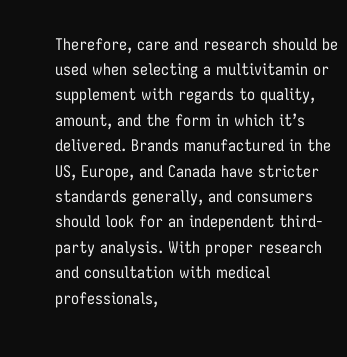Therefore, care and research should be used when selecting a multivitamin or supplement with regards to quality, amount, and the form in which it’s delivered. Brands manufactured in the US, Europe, and Canada have stricter standards generally, and consumers should look for an independent third-party analysis. With proper research and consultation with medical professionals,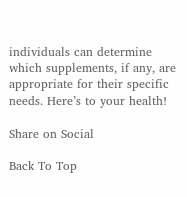individuals can determine which supplements, if any, are appropriate for their specific needs. Here’s to your health!

Share on Social

Back To Top